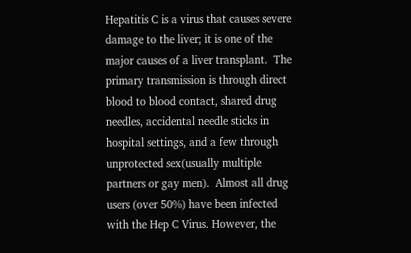Hepatitis C is a virus that causes severe damage to the liver; it is one of the major causes of a liver transplant.  The primary transmission is through direct blood to blood contact, shared drug needles, accidental needle sticks in hospital settings, and a few through unprotected sex(usually multiple partners or gay men).  Almost all drug users (over 50%) have been infected with the Hep C Virus. However, the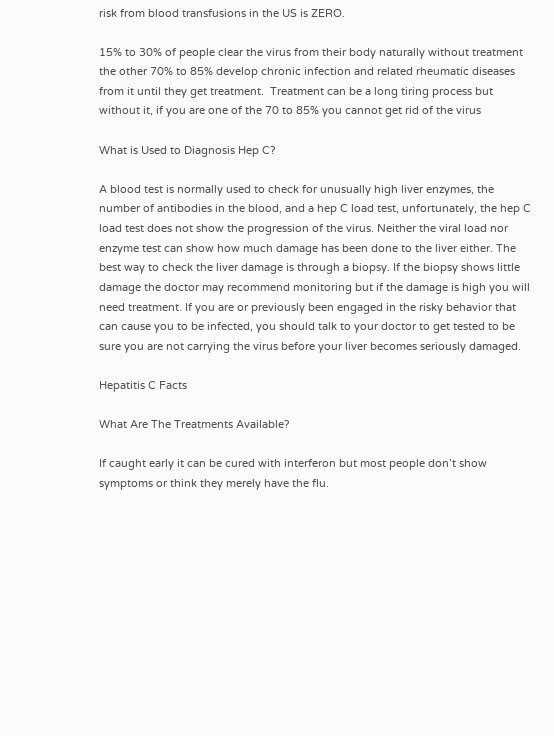risk from blood transfusions in the US is ZERO.

15% to 30% of people clear the virus from their body naturally without treatment the other 70% to 85% develop chronic infection and related rheumatic diseases from it until they get treatment.  Treatment can be a long tiring process but without it, if you are one of the 70 to 85% you cannot get rid of the virus

What is Used to Diagnosis Hep C?

A blood test is normally used to check for unusually high liver enzymes, the number of antibodies in the blood, and a hep C load test, unfortunately, the hep C load test does not show the progression of the virus. Neither the viral load nor enzyme test can show how much damage has been done to the liver either. The best way to check the liver damage is through a biopsy. If the biopsy shows little damage the doctor may recommend monitoring but if the damage is high you will need treatment. If you are or previously been engaged in the risky behavior that can cause you to be infected, you should talk to your doctor to get tested to be sure you are not carrying the virus before your liver becomes seriously damaged.

Hepatitis C Facts

What Are The Treatments Available?

If caught early it can be cured with interferon but most people don’t show symptoms or think they merely have the flu.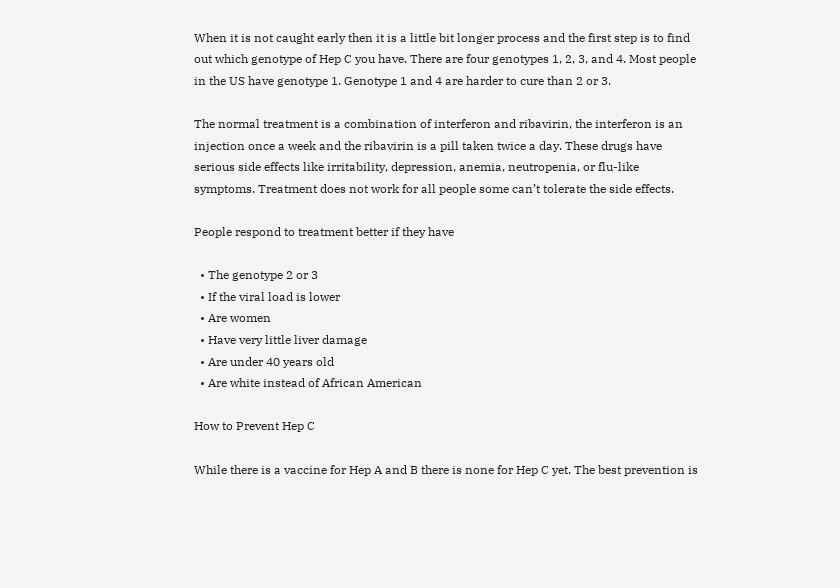When it is not caught early then it is a little bit longer process and the first step is to find out which genotype of Hep C you have. There are four genotypes 1, 2, 3, and 4. Most people in the US have genotype 1. Genotype 1 and 4 are harder to cure than 2 or 3.

The normal treatment is a combination of interferon and ribavirin, the interferon is an injection once a week and the ribavirin is a pill taken twice a day. These drugs have serious side effects like irritability, depression, anemia, neutropenia, or flu-like symptoms. Treatment does not work for all people some can’t tolerate the side effects.

People respond to treatment better if they have

  • The genotype 2 or 3
  • If the viral load is lower
  • Are women
  • Have very little liver damage
  • Are under 40 years old
  • Are white instead of African American

How to Prevent Hep C

While there is a vaccine for Hep A and B there is none for Hep C yet. The best prevention is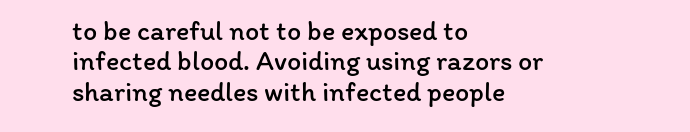to be careful not to be exposed to infected blood. Avoiding using razors or sharing needles with infected people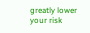greatly lower your risk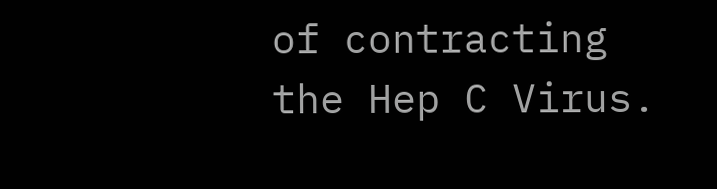of contracting the Hep C Virus.